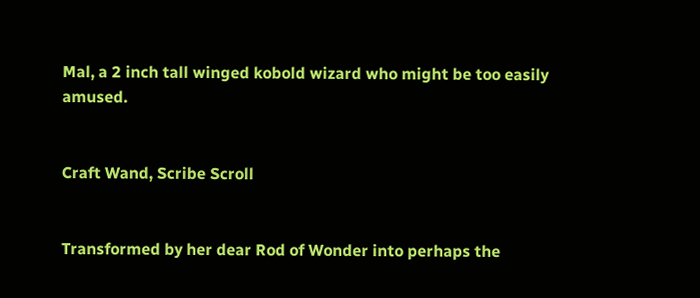Mal, a 2 inch tall winged kobold wizard who might be too easily amused.


Craft Wand, Scribe Scroll


Transformed by her dear Rod of Wonder into perhaps the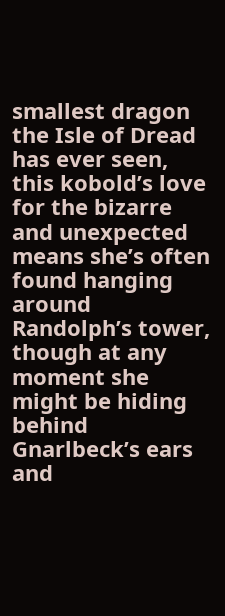smallest dragon the Isle of Dread has ever seen, this kobold’s love for the bizarre and unexpected means she’s often found hanging around Randolph’s tower, though at any moment she might be hiding behind Gnarlbeck’s ears and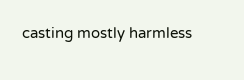casting mostly harmless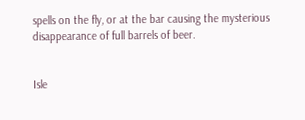spells on the fly, or at the bar causing the mysterious disappearance of full barrels of beer.


Isle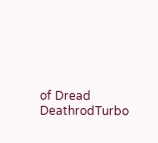of Dread DeathrodTurbo